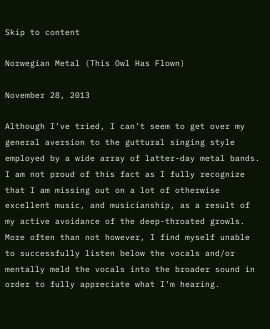Skip to content

Norwegian Metal (This Owl Has Flown)

November 28, 2013

Although I’ve tried, I can’t seem to get over my general aversion to the guttural singing style employed by a wide array of latter-day metal bands.  I am not proud of this fact as I fully recognize that I am missing out on a lot of otherwise excellent music, and musicianship, as a result of my active avoidance of the deep-throated growls.  More often than not however, I find myself unable to successfully listen below the vocals and/or mentally meld the vocals into the broader sound in order to fully appreciate what I’m hearing.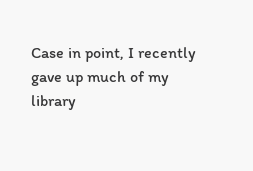Case in point, I recently gave up much of my library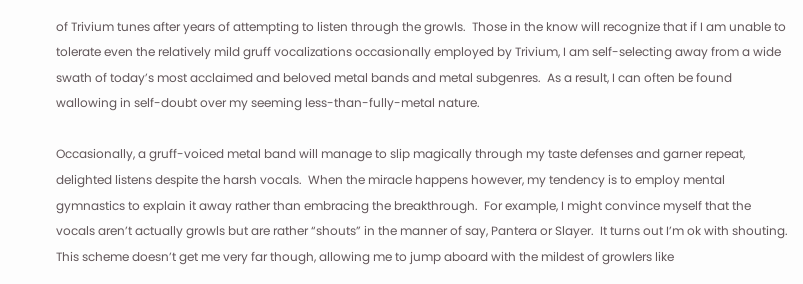of Trivium tunes after years of attempting to listen through the growls.  Those in the know will recognize that if I am unable to tolerate even the relatively mild gruff vocalizations occasionally employed by Trivium, I am self-selecting away from a wide swath of today’s most acclaimed and beloved metal bands and metal subgenres.  As a result, I can often be found wallowing in self-doubt over my seeming less-than-fully-metal nature.

Occasionally, a gruff-voiced metal band will manage to slip magically through my taste defenses and garner repeat, delighted listens despite the harsh vocals.  When the miracle happens however, my tendency is to employ mental gymnastics to explain it away rather than embracing the breakthrough.  For example, I might convince myself that the vocals aren’t actually growls but are rather “shouts” in the manner of say, Pantera or Slayer.  It turns out I’m ok with shouting.  This scheme doesn’t get me very far though, allowing me to jump aboard with the mildest of growlers like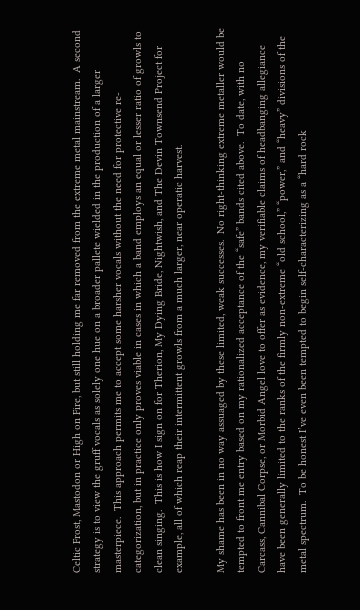Celtic Frost, Mastodon or High on Fire, but still holding me far removed from the extreme metal mainstream.  A second strategy is to view the gruff vocals as solely one hue on a broader pallete wielded in the production of a larger masterpiece.  This approach permits me to accept some harsher vocals without the need for protective re-categorization, but in practice only proves viable in cases in which a band employs an equal or lesser ratio of growls to clean singing.  This is how I sign on for Therion, My Dying Bride, Nightwish, and The Devin Townsend Project for example, all of which reap their intermittent growls from a much larger, near operatic harvest.

My shame has been in no way assuaged by these limited, weak successes.  No right-thinking extreme metaller would be tempted to front me entry based on my rationalized acceptance of the “safe” bands cited above.  To date, with no Carcass, Cannibal Corpse, or Morbid Angel love to offer as evidence, my verifiable claims of headbanging allegiance have been generally limited to the ranks of the firmly non-extreme “old school,” “power,” and “heavy” divisions of the metal spectrum.  To be honest I’ve even been tempted to begin self-characterizing as a “hard rock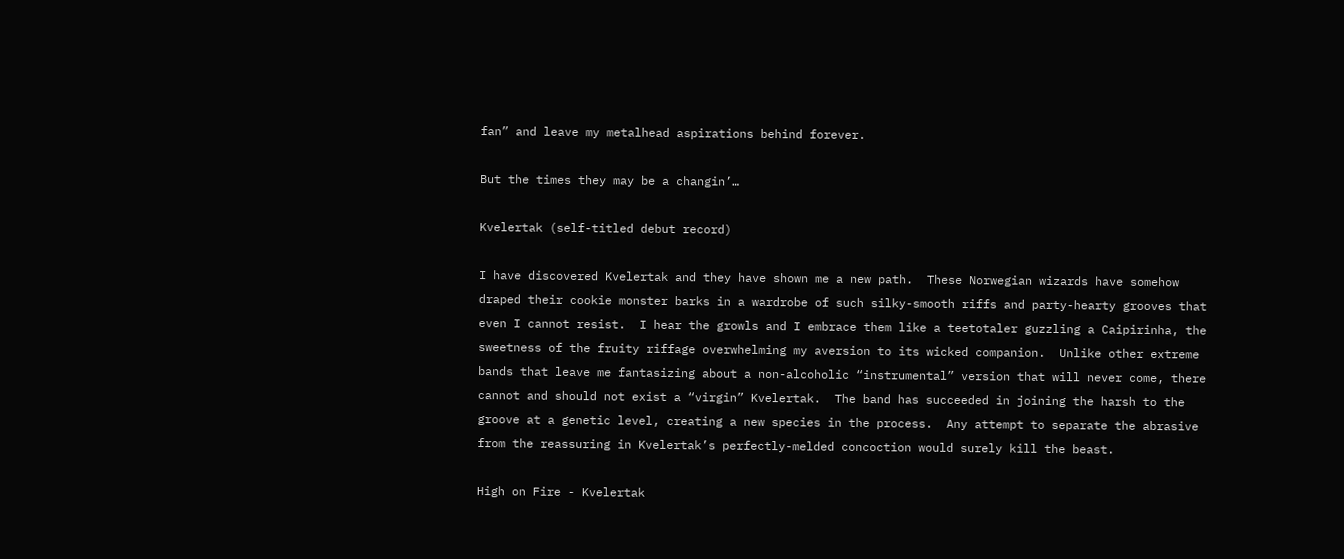fan” and leave my metalhead aspirations behind forever.

But the times they may be a changin’…

Kvelertak (self-titled debut record)

I have discovered Kvelertak and they have shown me a new path.  These Norwegian wizards have somehow draped their cookie monster barks in a wardrobe of such silky-smooth riffs and party-hearty grooves that even I cannot resist.  I hear the growls and I embrace them like a teetotaler guzzling a Caipirinha, the sweetness of the fruity riffage overwhelming my aversion to its wicked companion.  Unlike other extreme bands that leave me fantasizing about a non-alcoholic “instrumental” version that will never come, there cannot and should not exist a “virgin” Kvelertak.  The band has succeeded in joining the harsh to the groove at a genetic level, creating a new species in the process.  Any attempt to separate the abrasive from the reassuring in Kvelertak’s perfectly-melded concoction would surely kill the beast.

High on Fire - Kvelertak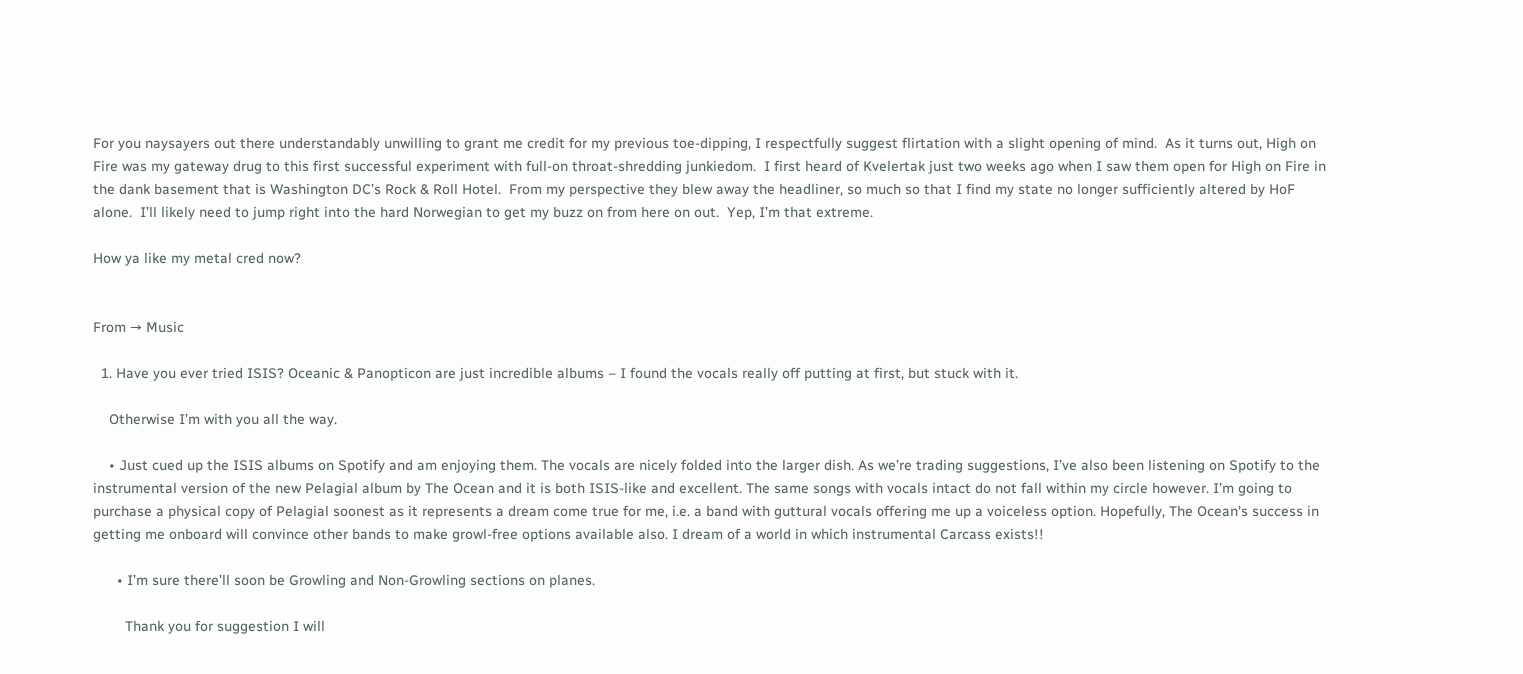For you naysayers out there understandably unwilling to grant me credit for my previous toe-dipping, I respectfully suggest flirtation with a slight opening of mind.  As it turns out, High on Fire was my gateway drug to this first successful experiment with full-on throat-shredding junkiedom.  I first heard of Kvelertak just two weeks ago when I saw them open for High on Fire in the dank basement that is Washington DC’s Rock & Roll Hotel.  From my perspective they blew away the headliner, so much so that I find my state no longer sufficiently altered by HoF alone.  I’ll likely need to jump right into the hard Norwegian to get my buzz on from here on out.  Yep, I’m that extreme.

How ya like my metal cred now?


From → Music

  1. Have you ever tried ISIS? Oceanic & Panopticon are just incredible albums – I found the vocals really off putting at first, but stuck with it.

    Otherwise I’m with you all the way.

    • Just cued up the ISIS albums on Spotify and am enjoying them. The vocals are nicely folded into the larger dish. As we’re trading suggestions, I’ve also been listening on Spotify to the instrumental version of the new Pelagial album by The Ocean and it is both ISIS-like and excellent. The same songs with vocals intact do not fall within my circle however. I’m going to purchase a physical copy of Pelagial soonest as it represents a dream come true for me, i.e. a band with guttural vocals offering me up a voiceless option. Hopefully, The Ocean’s success in getting me onboard will convince other bands to make growl-free options available also. I dream of a world in which instrumental Carcass exists!!

      • I’m sure there’ll soon be Growling and Non-Growling sections on planes.

        Thank you for suggestion I will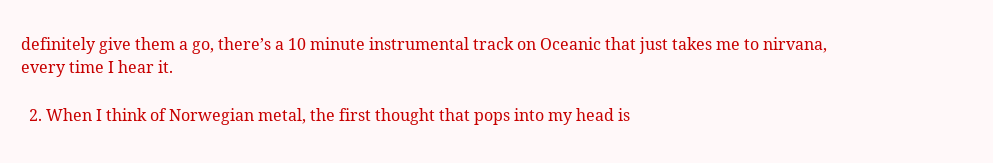definitely give them a go, there’s a 10 minute instrumental track on Oceanic that just takes me to nirvana, every time I hear it.

  2. When I think of Norwegian metal, the first thought that pops into my head is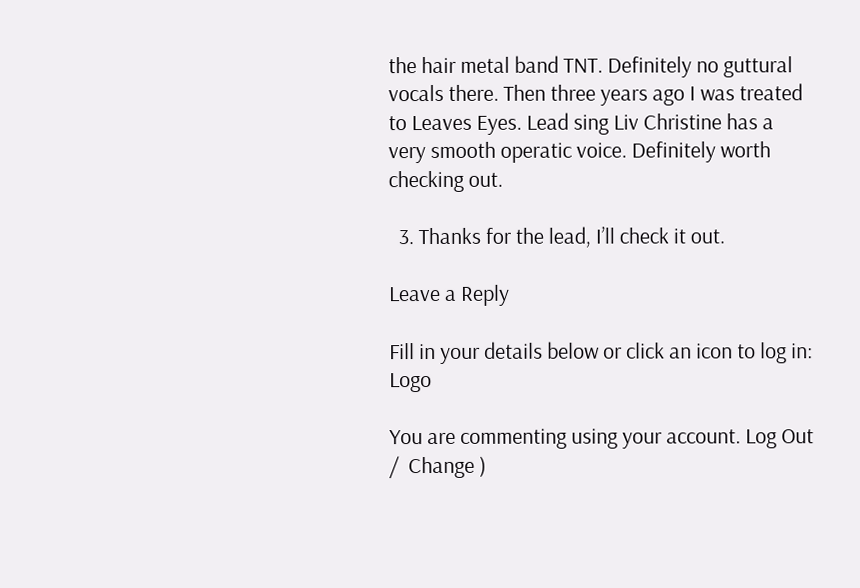the hair metal band TNT. Definitely no guttural vocals there. Then three years ago I was treated to Leaves Eyes. Lead sing Liv Christine has a very smooth operatic voice. Definitely worth checking out.

  3. Thanks for the lead, I’ll check it out.

Leave a Reply

Fill in your details below or click an icon to log in: Logo

You are commenting using your account. Log Out /  Change )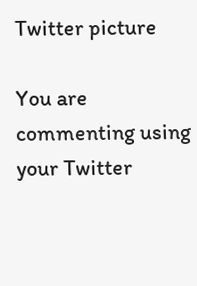Twitter picture

You are commenting using your Twitter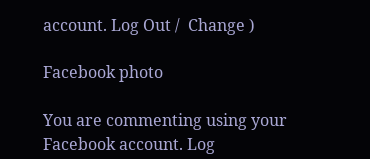account. Log Out /  Change )

Facebook photo

You are commenting using your Facebook account. Log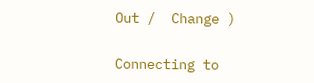Out /  Change )

Connecting to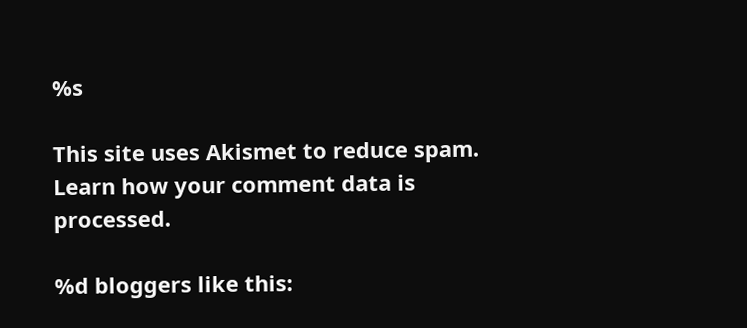%s

This site uses Akismet to reduce spam. Learn how your comment data is processed.

%d bloggers like this: